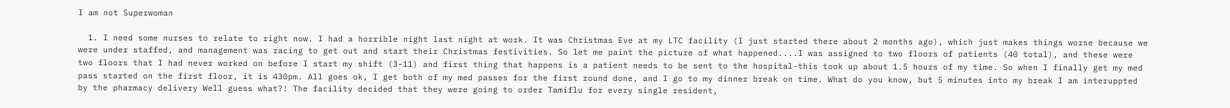I am not Superwoman

  1. I need some nurses to relate to right now. I had a horrible night last night at work. It was Christmas Eve at my LTC facility (I just started there about 2 months ago), which just makes things worse because we were under staffed, and management was racing to get out and start their Christmas festivities. So let me paint the picture of what happened....I was assigned to two floors of patients (40 total), and these were two floors that I had never worked on before I start my shift (3-11) and first thing that happens is a patient needs to be sent to the hospital-this took up about 1.5 hours of my time. So when I finally get my med pass started on the first floor, it is 430pm. All goes ok, I get both of my med passes for the first round done, and I go to my dinner break on time. What do you know, but 5 minutes into my break I am interuppted by the pharmacy delivery Well guess what?! The facility decided that they were going to order Tamiflu for every single resident,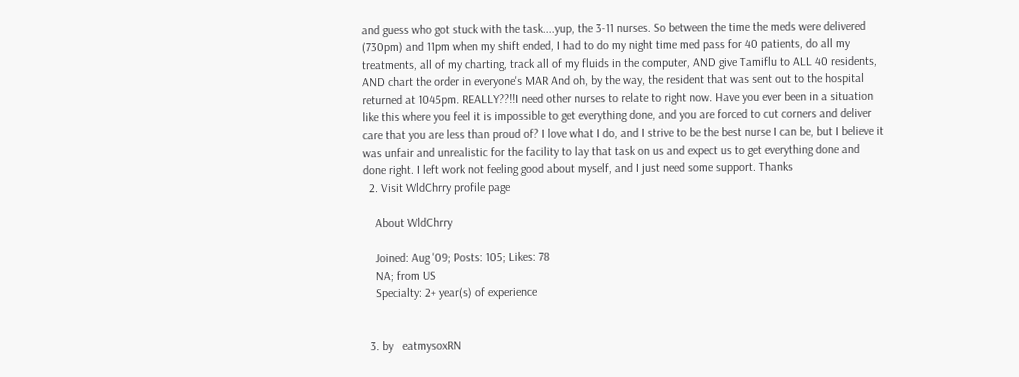and guess who got stuck with the task....yup, the 3-11 nurses. So between the time the meds were delivered (730pm) and 11pm when my shift ended, I had to do my night time med pass for 40 patients, do all my treatments, all of my charting, track all of my fluids in the computer, AND give Tamiflu to ALL 40 residents, AND chart the order in everyone's MAR And oh, by the way, the resident that was sent out to the hospital returned at 1045pm. REALLY??!!I need other nurses to relate to right now. Have you ever been in a situation like this where you feel it is impossible to get everything done, and you are forced to cut corners and deliver care that you are less than proud of? I love what I do, and I strive to be the best nurse I can be, but I believe it was unfair and unrealistic for the facility to lay that task on us and expect us to get everything done and done right. I left work not feeling good about myself, and I just need some support. Thanks
  2. Visit WldChrry profile page

    About WldChrry

    Joined: Aug '09; Posts: 105; Likes: 78
    NA; from US
    Specialty: 2+ year(s) of experience


  3. by   eatmysoxRN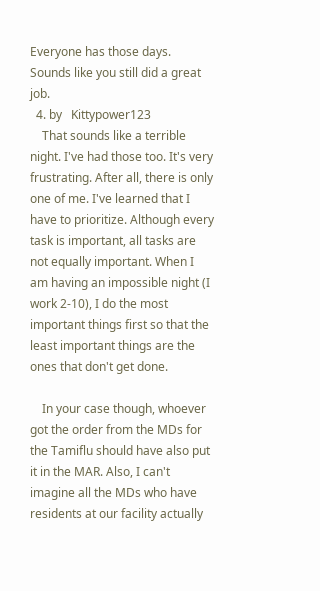Everyone has those days. Sounds like you still did a great job.
  4. by   Kittypower123
    That sounds like a terrible night. I've had those too. It's very frustrating. After all, there is only one of me. I've learned that I have to prioritize. Although every task is important, all tasks are not equally important. When I am having an impossible night (I work 2-10), I do the most important things first so that the least important things are the ones that don't get done.

    In your case though, whoever got the order from the MDs for the Tamiflu should have also put it in the MAR. Also, I can't imagine all the MDs who have residents at our facility actually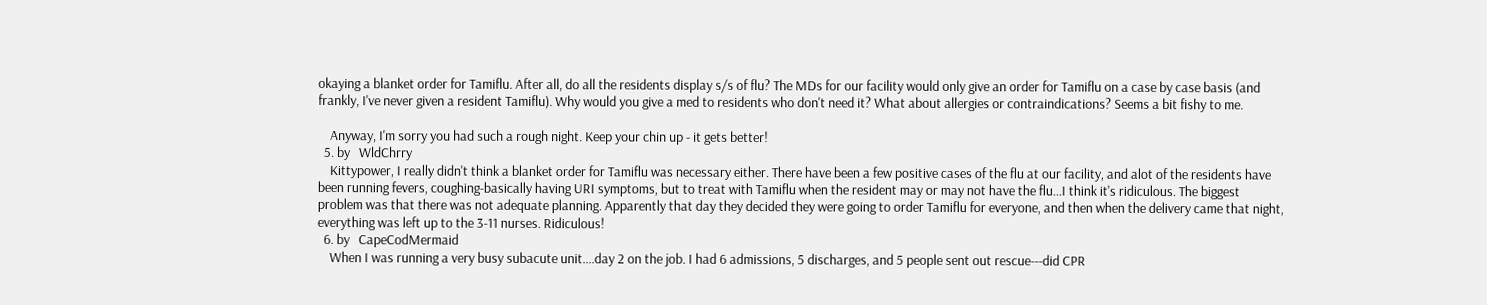okaying a blanket order for Tamiflu. After all, do all the residents display s/s of flu? The MDs for our facility would only give an order for Tamiflu on a case by case basis (and frankly, I've never given a resident Tamiflu). Why would you give a med to residents who don't need it? What about allergies or contraindications? Seems a bit fishy to me.

    Anyway, I'm sorry you had such a rough night. Keep your chin up - it gets better!
  5. by   WldChrry
    Kittypower, I really didn't think a blanket order for Tamiflu was necessary either. There have been a few positive cases of the flu at our facility, and alot of the residents have been running fevers, coughing-basically having URI symptoms, but to treat with Tamiflu when the resident may or may not have the flu...I think it's ridiculous. The biggest problem was that there was not adequate planning. Apparently that day they decided they were going to order Tamiflu for everyone, and then when the delivery came that night, everything was left up to the 3-11 nurses. Ridiculous!
  6. by   CapeCodMermaid
    When I was running a very busy subacute unit....day 2 on the job. I had 6 admissions, 5 discharges, and 5 people sent out rescue---did CPR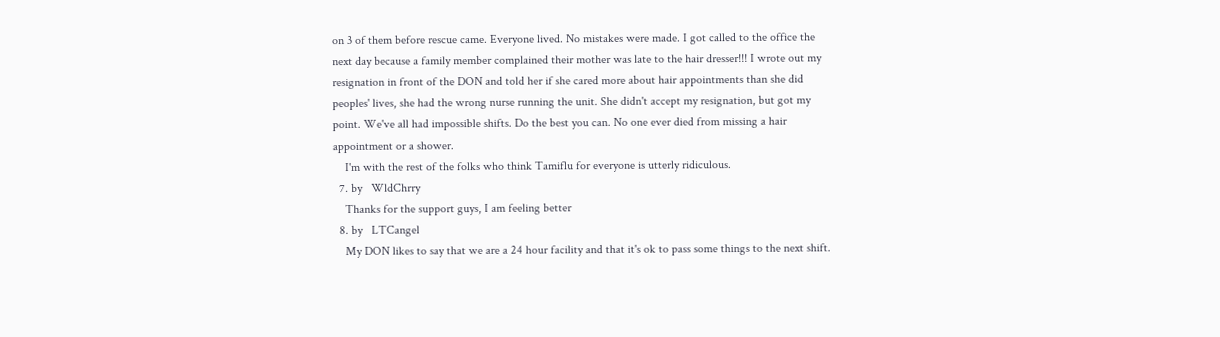on 3 of them before rescue came. Everyone lived. No mistakes were made. I got called to the office the next day because a family member complained their mother was late to the hair dresser!!! I wrote out my resignation in front of the DON and told her if she cared more about hair appointments than she did peoples' lives, she had the wrong nurse running the unit. She didn't accept my resignation, but got my point. We've all had impossible shifts. Do the best you can. No one ever died from missing a hair appointment or a shower.
    I'm with the rest of the folks who think Tamiflu for everyone is utterly ridiculous.
  7. by   WldChrry
    Thanks for the support guys, I am feeling better
  8. by   LTCangel
    My DON likes to say that we are a 24 hour facility and that it's ok to pass some things to the next shift.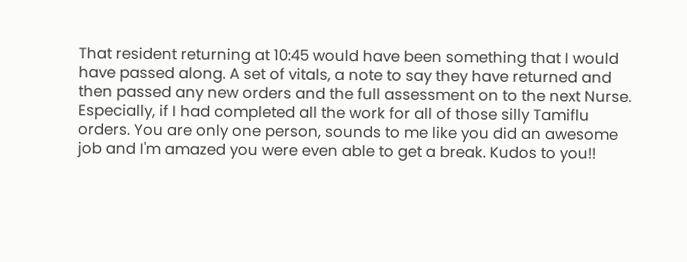That resident returning at 10:45 would have been something that I would have passed along. A set of vitals, a note to say they have returned and then passed any new orders and the full assessment on to the next Nurse. Especially, if I had completed all the work for all of those silly Tamiflu orders. You are only one person, sounds to me like you did an awesome job and I'm amazed you were even able to get a break. Kudos to you!!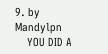9. by   Mandylpn
    YOU DID A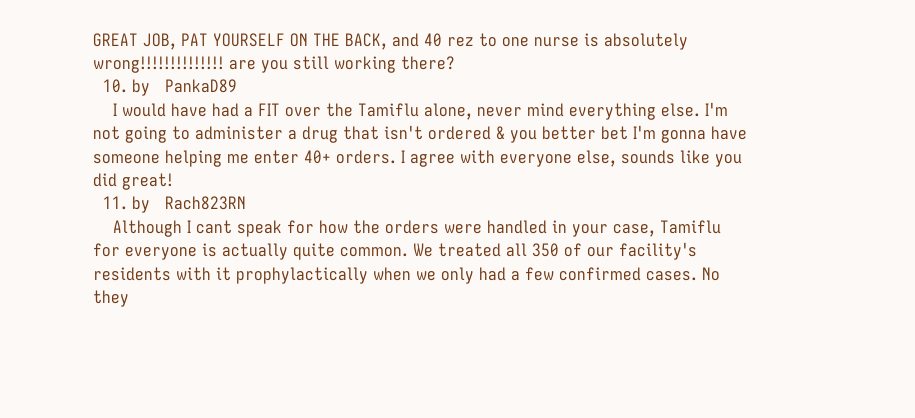GREAT JOB, PAT YOURSELF ON THE BACK, and 40 rez to one nurse is absolutely wrong!!!!!!!!!!!!!! are you still working there?
  10. by   PankaD89
    I would have had a FIT over the Tamiflu alone, never mind everything else. I'm not going to administer a drug that isn't ordered & you better bet I'm gonna have someone helping me enter 40+ orders. I agree with everyone else, sounds like you did great!
  11. by   Rach823RN
    Although I cant speak for how the orders were handled in your case, Tamiflu for everyone is actually quite common. We treated all 350 of our facility's residents with it prophylactically when we only had a few confirmed cases. No they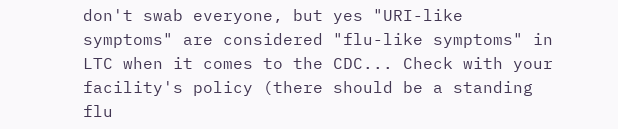don't swab everyone, but yes "URI-like symptoms" are considered "flu-like symptoms" in LTC when it comes to the CDC... Check with your facility's policy (there should be a standing flu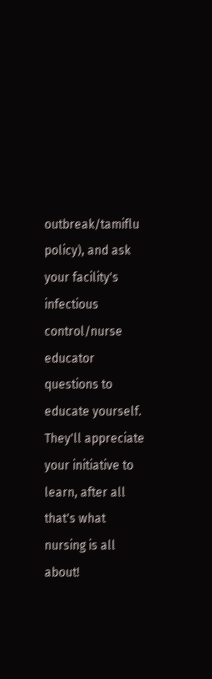outbreak/tamiflu policy), and ask your facility's infectious control/nurse educator questions to educate yourself. They'll appreciate your initiative to learn, after all that's what nursing is all about!